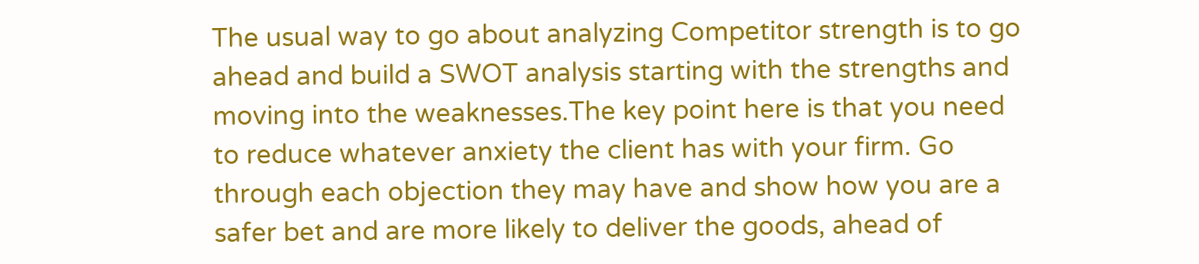The usual way to go about analyzing Competitor strength is to go ahead and build a SWOT analysis starting with the strengths and moving into the weaknesses.The key point here is that you need to reduce whatever anxiety the client has with your firm. Go through each objection they may have and show how you are a safer bet and are more likely to deliver the goods, ahead of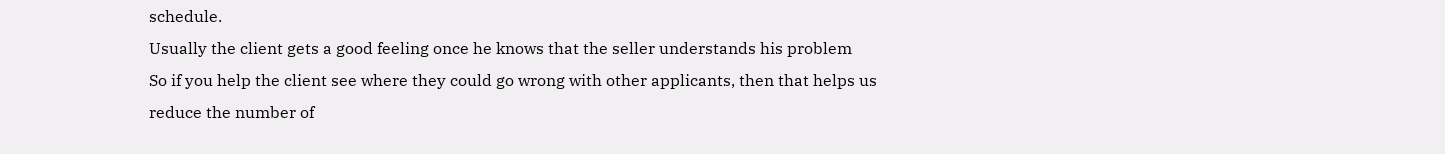schedule.
Usually the client gets a good feeling once he knows that the seller understands his problem
So if you help the client see where they could go wrong with other applicants, then that helps us reduce the number of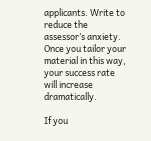applicants. Write to reduce the assessor’s anxiety. Once you tailor your material in this way, your success rate will increase dramatically.

If you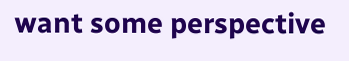want some perspective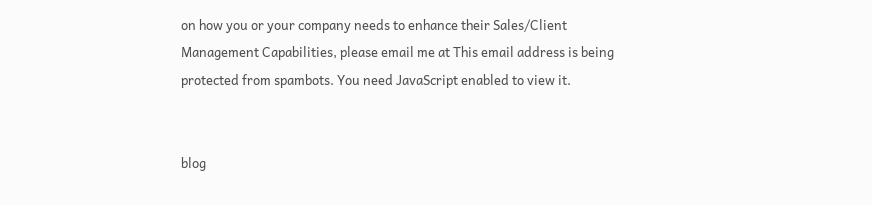on how you or your company needs to enhance their Sales/Client Management Capabilities, please email me at This email address is being protected from spambots. You need JavaScript enabled to view it.


blog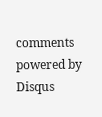comments powered by Disqus